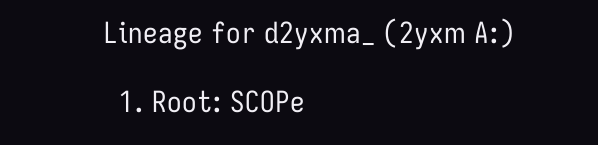Lineage for d2yxma_ (2yxm A:)

  1. Root: SCOPe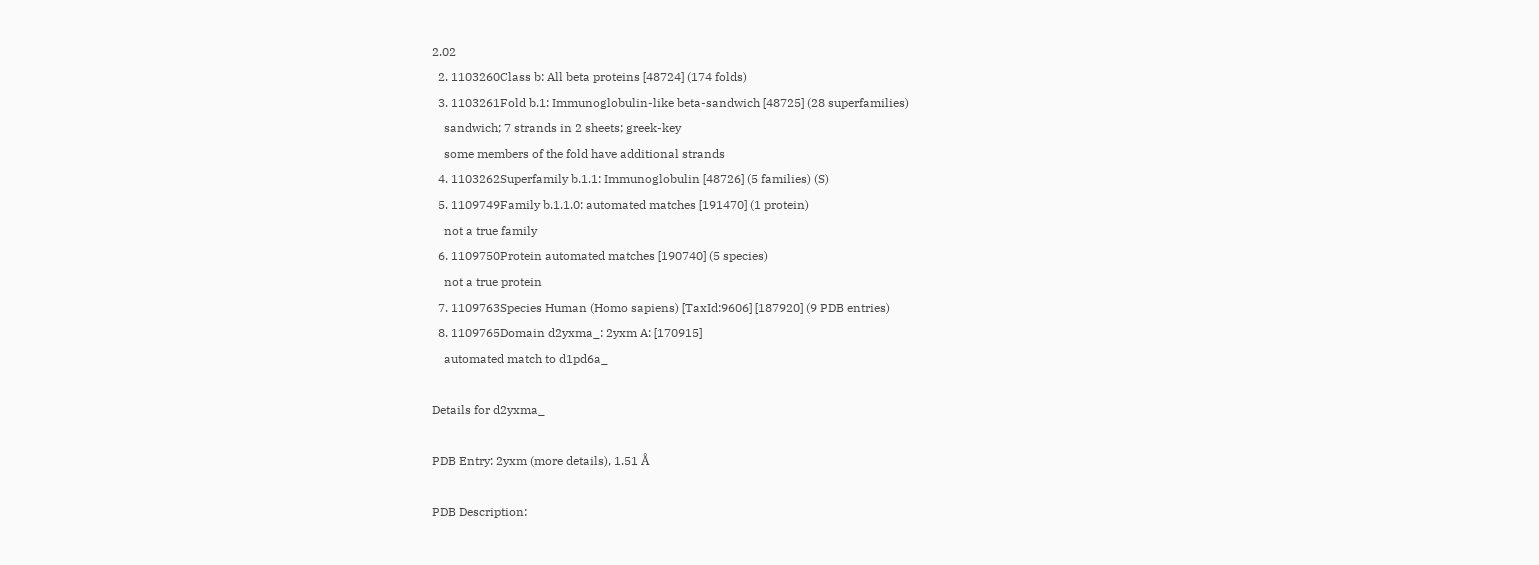2.02
  2. 1103260Class b: All beta proteins [48724] (174 folds)
  3. 1103261Fold b.1: Immunoglobulin-like beta-sandwich [48725] (28 superfamilies)
    sandwich; 7 strands in 2 sheets; greek-key
    some members of the fold have additional strands
  4. 1103262Superfamily b.1.1: Immunoglobulin [48726] (5 families) (S)
  5. 1109749Family b.1.1.0: automated matches [191470] (1 protein)
    not a true family
  6. 1109750Protein automated matches [190740] (5 species)
    not a true protein
  7. 1109763Species Human (Homo sapiens) [TaxId:9606] [187920] (9 PDB entries)
  8. 1109765Domain d2yxma_: 2yxm A: [170915]
    automated match to d1pd6a_

Details for d2yxma_

PDB Entry: 2yxm (more details), 1.51 Å

PDB Description: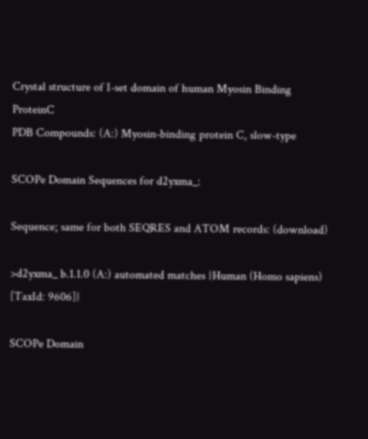Crystal structure of I-set domain of human Myosin Binding ProteinC
PDB Compounds: (A:) Myosin-binding protein C, slow-type

SCOPe Domain Sequences for d2yxma_:

Sequence; same for both SEQRES and ATOM records: (download)

>d2yxma_ b.1.1.0 (A:) automated matches {Human (Homo sapiens) [TaxId: 9606]}

SCOPe Domain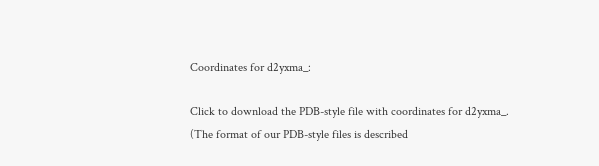Coordinates for d2yxma_:

Click to download the PDB-style file with coordinates for d2yxma_.
(The format of our PDB-style files is described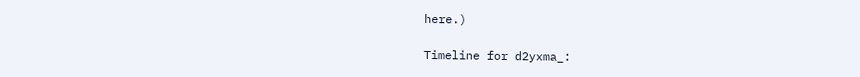here.)

Timeline for d2yxma_: